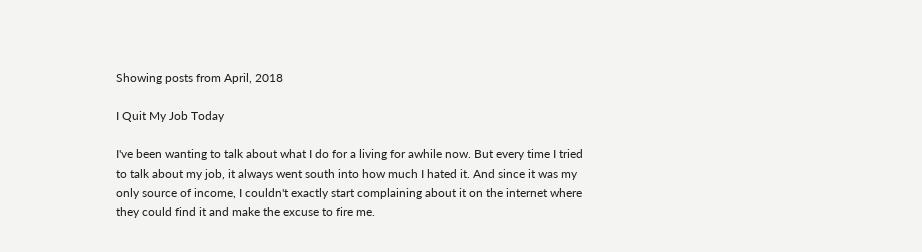Showing posts from April, 2018

I Quit My Job Today

I've been wanting to talk about what I do for a living for awhile now. But every time I tried to talk about my job, it always went south into how much I hated it. And since it was my only source of income, I couldn't exactly start complaining about it on the internet where they could find it and make the excuse to fire me.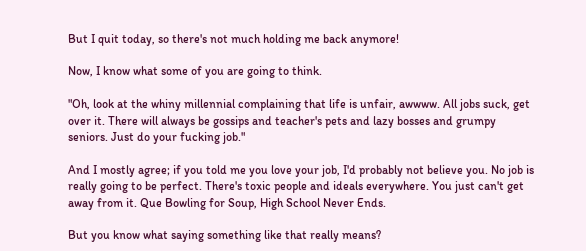But I quit today, so there's not much holding me back anymore!

Now, I know what some of you are going to think.

"Oh, look at the whiny millennial complaining that life is unfair, awwww. All jobs suck, get over it. There will always be gossips and teacher's pets and lazy bosses and grumpy seniors. Just do your fucking job."

And I mostly agree; if you told me you love your job, I'd probably not believe you. No job is really going to be perfect. There's toxic people and ideals everywhere. You just can't get away from it. Que Bowling for Soup, High School Never Ends.

But you know what saying something like that really means?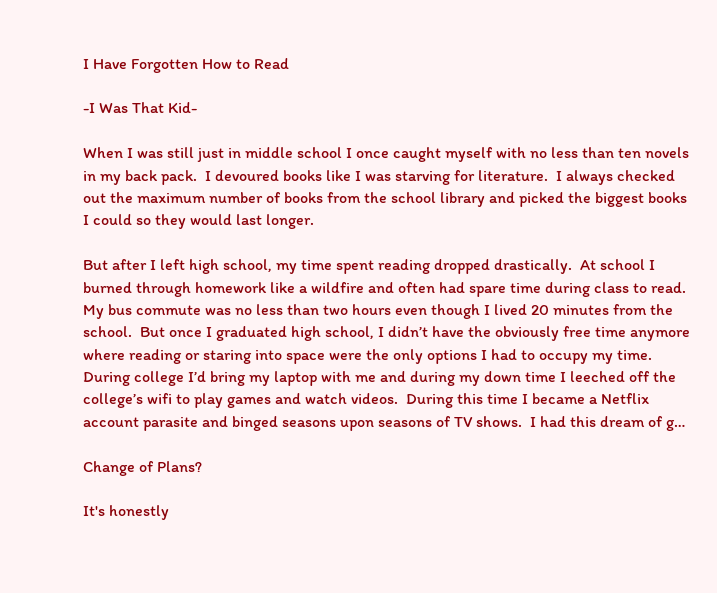I Have Forgotten How to Read

-I Was That Kid-

When I was still just in middle school I once caught myself with no less than ten novels in my back pack.  I devoured books like I was starving for literature.  I always checked out the maximum number of books from the school library and picked the biggest books I could so they would last longer.

But after I left high school, my time spent reading dropped drastically.  At school I burned through homework like a wildfire and often had spare time during class to read.  My bus commute was no less than two hours even though I lived 20 minutes from the school.  But once I graduated high school, I didn’t have the obviously free time anymore where reading or staring into space were the only options I had to occupy my time.  During college I’d bring my laptop with me and during my down time I leeched off the college’s wifi to play games and watch videos.  During this time I became a Netflix account parasite and binged seasons upon seasons of TV shows.  I had this dream of g…

Change of Plans?

It's honestly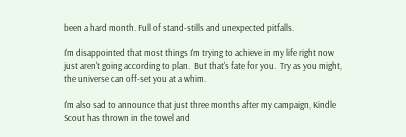been a hard month. Full of stand-stills and unexpected pitfalls.

I'm disappointed that most things I'm trying to achieve in my life right now just aren't going according to plan.  But that's fate for you.  Try as you might, the universe can off-set you at a whim.

I'm also sad to announce that just three months after my campaign, Kindle Scout has thrown in the towel and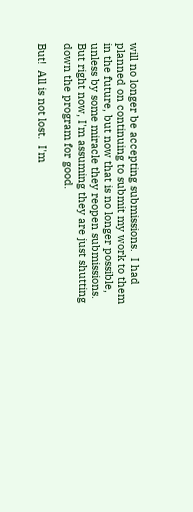will no longer be accepting submissions.  I had planned on continuing to submit my work to them in the future, but now that is no longer possible, unless by some miracle they reopen submissions.  But right now, I'm assuming they are just shutting down the program for good.

But!  All is not lost.  I'm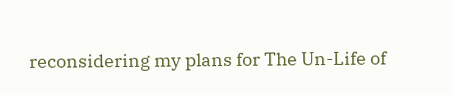reconsidering my plans for The Un-Life of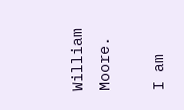William Moore.

I am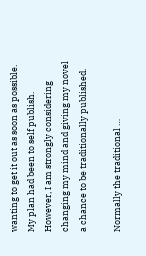wanting to get it out as soon as possible.  My plan had been to self publish.  However, I am strongly considering changing my mind and giving my novel a chance to be traditionally published.

Normally the traditional …